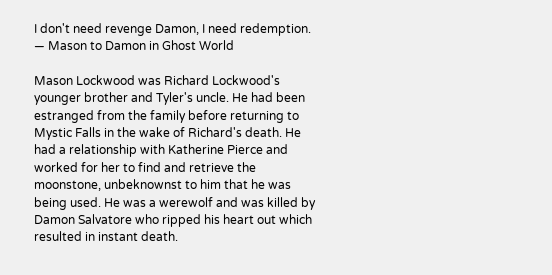I don't need revenge Damon, I need redemption.
— Mason to Damon in Ghost World

Mason Lockwood was Richard Lockwood's younger brother and Tyler's uncle. He had been estranged from the family before returning to Mystic Falls in the wake of Richard's death. He had a relationship with Katherine Pierce and worked for her to find and retrieve the moonstone, unbeknownst to him that he was being used. He was a werewolf and was killed by Damon Salvatore who ripped his heart out which resulted in instant death.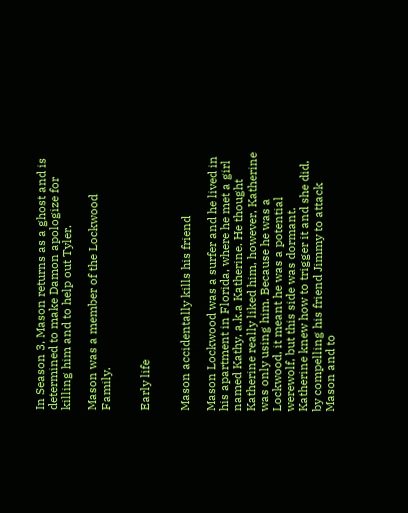In Season 3, Mason returns as a ghost and is determined to make Damon apologize for killing him and to help out Tyler.

Mason was a member of the Lockwood Family.


Early life


Mason accidentally kills his friend

Mason Lockwood was a surfer and he lived in his apartment in Florida, where he met a girl named Kathy, a.k.a Katherine. He thought Katherine really liked him, however, Katherine was only using him. Because he was a Lockwood, it meant he was a potential werewolf, but this side was dormant. Katherine knew how to trigger it and she did, by compelling his friend Jimmy to attack Mason and to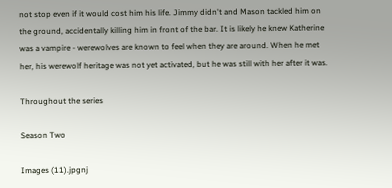not stop even if it would cost him his life. Jimmy didn't and Mason tackled him on the ground, accidentally killing him in front of the bar. It is likely he knew Katherine was a vampire - werewolves are known to feel when they are around. When he met her, his werewolf heritage was not yet activated, but he was still with her after it was.

Throughout the series

Season Two

Images (11).jpgnj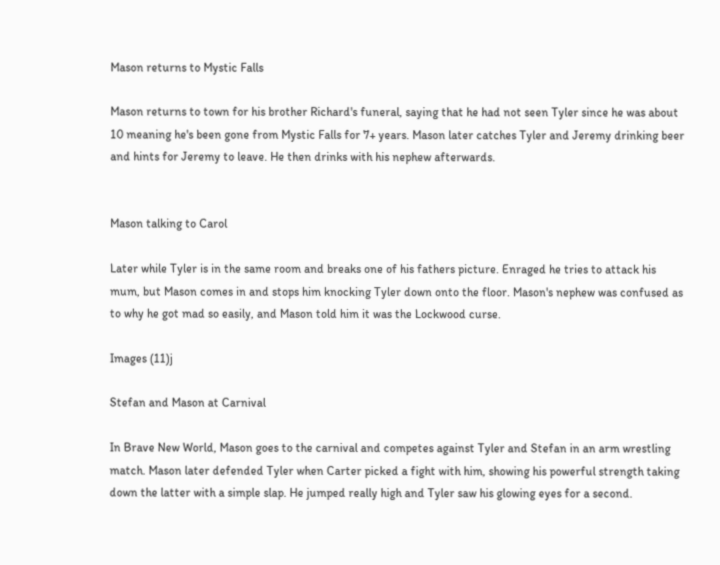Mason returns to Mystic Falls

Mason returns to town for his brother Richard's funeral, saying that he had not seen Tyler since he was about 10 meaning he's been gone from Mystic Falls for 7+ years. Mason later catches Tyler and Jeremy drinking beer and hints for Jeremy to leave. He then drinks with his nephew afterwards.


Mason talking to Carol

Later while Tyler is in the same room and breaks one of his fathers picture. Enraged he tries to attack his mum, but Mason comes in and stops him knocking Tyler down onto the floor. Mason's nephew was confused as to why he got mad so easily, and Mason told him it was the Lockwood curse.

Images (11)j

Stefan and Mason at Carnival

In Brave New World, Mason goes to the carnival and competes against Tyler and Stefan in an arm wrestling match. Mason later defended Tyler when Carter picked a fight with him, showing his powerful strength taking down the latter with a simple slap. He jumped really high and Tyler saw his glowing eyes for a second.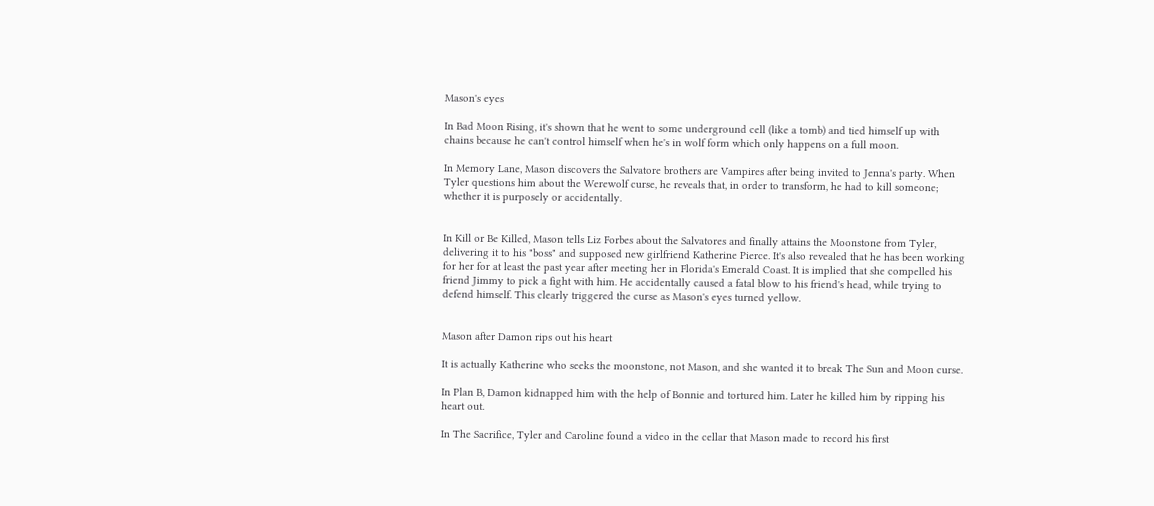Mason's eyes

In Bad Moon Rising, it's shown that he went to some underground cell (like a tomb) and tied himself up with chains because he can't control himself when he's in wolf form which only happens on a full moon.

In Memory Lane, Mason discovers the Salvatore brothers are Vampires after being invited to Jenna's party. When Tyler questions him about the Werewolf curse, he reveals that, in order to transform, he had to kill someone; whether it is purposely or accidentally.


In Kill or Be Killed, Mason tells Liz Forbes about the Salvatores and finally attains the Moonstone from Tyler, delivering it to his "boss" and supposed new girlfriend Katherine Pierce. It's also revealed that he has been working for her for at least the past year after meeting her in Florida's Emerald Coast. It is implied that she compelled his friend Jimmy to pick a fight with him. He accidentally caused a fatal blow to his friend's head, while trying to defend himself. This clearly triggered the curse as Mason's eyes turned yellow.


Mason after Damon rips out his heart

It is actually Katherine who seeks the moonstone, not Mason, and she wanted it to break The Sun and Moon curse.

In Plan B, Damon kidnapped him with the help of Bonnie and tortured him. Later he killed him by ripping his heart out.

In The Sacrifice, Tyler and Caroline found a video in the cellar that Mason made to record his first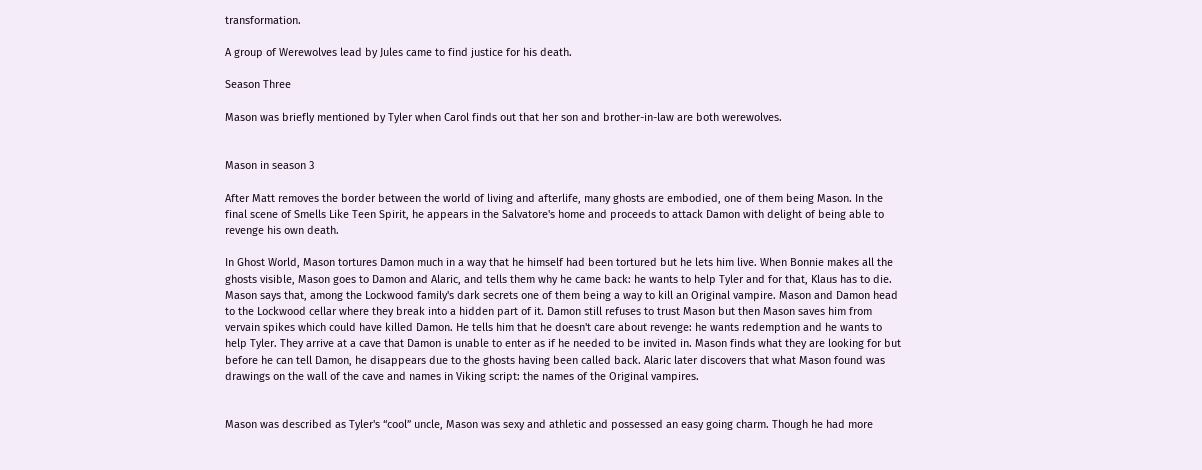transformation.

A group of Werewolves lead by Jules came to find justice for his death.

Season Three

Mason was briefly mentioned by Tyler when Carol finds out that her son and brother-in-law are both werewolves.


Mason in season 3

After Matt removes the border between the world of living and afterlife, many ghosts are embodied, one of them being Mason. In the final scene of Smells Like Teen Spirit, he appears in the Salvatore's home and proceeds to attack Damon with delight of being able to revenge his own death.

In Ghost World, Mason tortures Damon much in a way that he himself had been tortured but he lets him live. When Bonnie makes all the ghosts visible, Mason goes to Damon and Alaric, and tells them why he came back: he wants to help Tyler and for that, Klaus has to die. Mason says that, among the Lockwood family's dark secrets one of them being a way to kill an Original vampire. Mason and Damon head to the Lockwood cellar where they break into a hidden part of it. Damon still refuses to trust Mason but then Mason saves him from vervain spikes which could have killed Damon. He tells him that he doesn't care about revenge: he wants redemption and he wants to help Tyler. They arrive at a cave that Damon is unable to enter as if he needed to be invited in. Mason finds what they are looking for but before he can tell Damon, he disappears due to the ghosts having been called back. Alaric later discovers that what Mason found was drawings on the wall of the cave and names in Viking script: the names of the Original vampires.


Mason was described as Tyler's “cool” uncle, Mason was sexy and athletic and possessed an easy going charm. Though he had more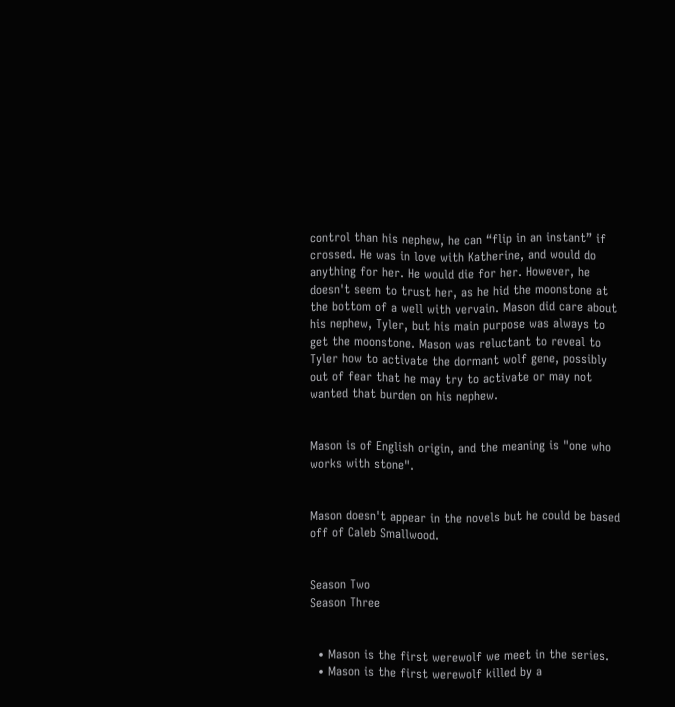control than his nephew, he can “flip in an instant” if crossed. He was in love with Katherine, and would do anything for her. He would die for her. However, he doesn't seem to trust her, as he hid the moonstone at the bottom of a well with vervain. Mason did care about his nephew, Tyler, but his main purpose was always to get the moonstone. Mason was reluctant to reveal to Tyler how to activate the dormant wolf gene, possibly out of fear that he may try to activate or may not wanted that burden on his nephew.


Mason is of English origin, and the meaning is "one who works with stone".


Mason doesn't appear in the novels but he could be based off of Caleb Smallwood.


Season Two
Season Three


  • Mason is the first werewolf we meet in the series.
  • Mason is the first werewolf killed by a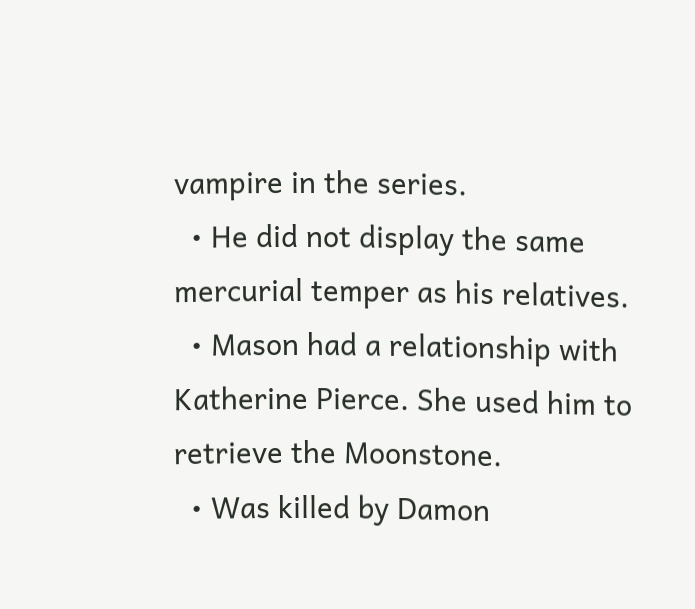vampire in the series.
  • He did not display the same mercurial temper as his relatives.
  • Mason had a relationship with Katherine Pierce. She used him to retrieve the Moonstone.
  • Was killed by Damon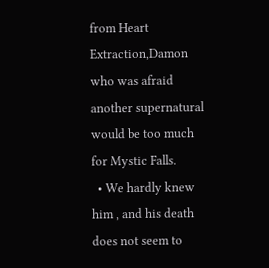from Heart Extraction,Damon who was afraid another supernatural would be too much for Mystic Falls.
  • We hardly knew him , and his death does not seem to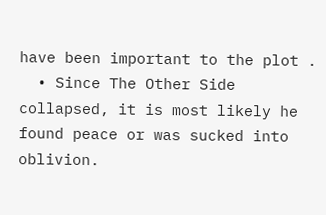have been important to the plot .
  • Since The Other Side collapsed, it is most likely he found peace or was sucked into oblivion.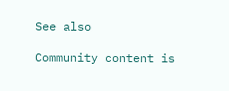See also

Community content is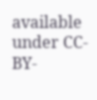available under CC-BY-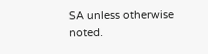SA unless otherwise noted.